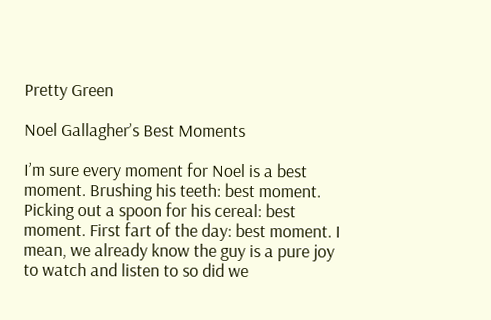Pretty Green

Noel Gallagher’s Best Moments

I’m sure every moment for Noel is a best moment. Brushing his teeth: best moment. Picking out a spoon for his cereal: best moment. First fart of the day: best moment. I mean, we already know the guy is a pure joy to watch and listen to so did we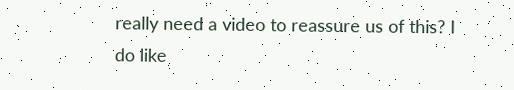really need a video to reassure us of this? I do like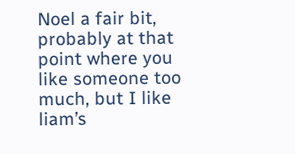Noel a fair bit, probably at that point where you like someone too much, but I like liam’s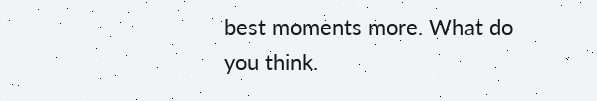best moments more. What do you think.